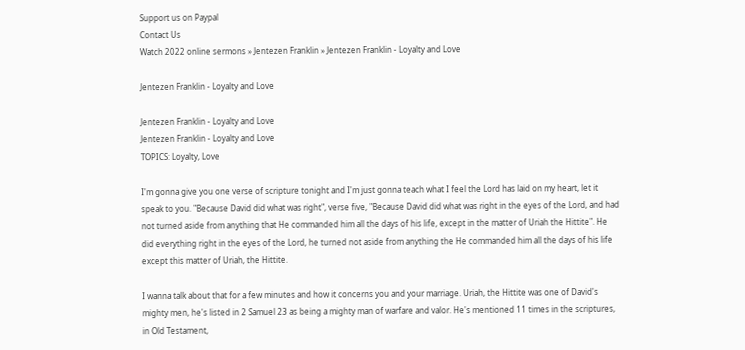Support us on Paypal
Contact Us
Watch 2022 online sermons » Jentezen Franklin » Jentezen Franklin - Loyalty and Love

Jentezen Franklin - Loyalty and Love

Jentezen Franklin - Loyalty and Love
Jentezen Franklin - Loyalty and Love
TOPICS: Loyalty, Love

I'm gonna give you one verse of scripture tonight and I'm just gonna teach what I feel the Lord has laid on my heart, let it speak to you. "Because David did what was right", verse five, "Because David did what was right in the eyes of the Lord, and had not turned aside from anything that He commanded him all the days of his life, except in the matter of Uriah the Hittite". He did everything right in the eyes of the Lord, he turned not aside from anything the He commanded him all the days of his life except this matter of Uriah, the Hittite.

I wanna talk about that for a few minutes and how it concerns you and your marriage. Uriah, the Hittite was one of David's mighty men, he's listed in 2 Samuel 23 as being a mighty man of warfare and valor. He's mentioned 11 times in the scriptures, in Old Testament,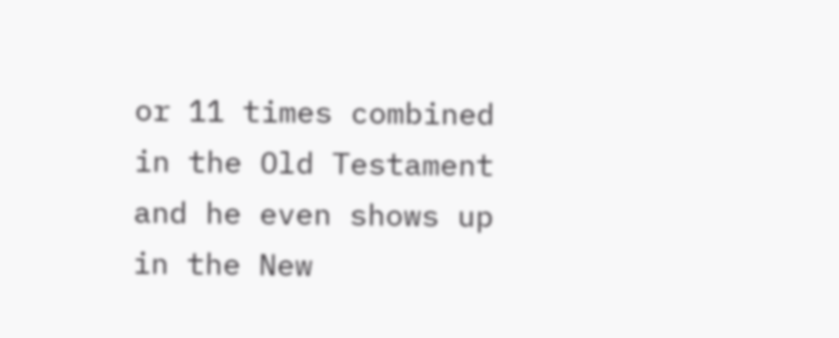or 11 times combined in the Old Testament and he even shows up in the New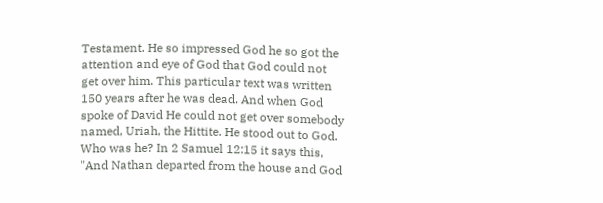Testament. He so impressed God he so got the attention and eye of God that God could not get over him. This particular text was written 150 years after he was dead. And when God spoke of David He could not get over somebody named, Uriah, the Hittite. He stood out to God. Who was he? In 2 Samuel 12:15 it says this, "And Nathan departed from the house and God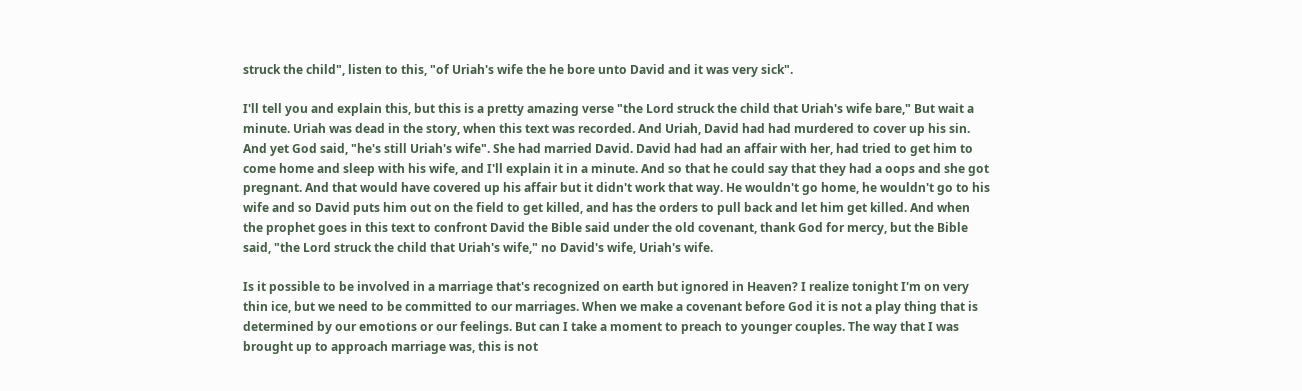struck the child", listen to this, "of Uriah's wife the he bore unto David and it was very sick".

I'll tell you and explain this, but this is a pretty amazing verse "the Lord struck the child that Uriah's wife bare," But wait a minute. Uriah was dead in the story, when this text was recorded. And Uriah, David had had murdered to cover up his sin. And yet God said, "he's still Uriah's wife". She had married David. David had had an affair with her, had tried to get him to come home and sleep with his wife, and I'll explain it in a minute. And so that he could say that they had a oops and she got pregnant. And that would have covered up his affair but it didn't work that way. He wouldn't go home, he wouldn't go to his wife and so David puts him out on the field to get killed, and has the orders to pull back and let him get killed. And when the prophet goes in this text to confront David the Bible said under the old covenant, thank God for mercy, but the Bible said, "the Lord struck the child that Uriah's wife," no David's wife, Uriah's wife.

Is it possible to be involved in a marriage that's recognized on earth but ignored in Heaven? I realize tonight I'm on very thin ice, but we need to be committed to our marriages. When we make a covenant before God it is not a play thing that is determined by our emotions or our feelings. But can I take a moment to preach to younger couples. The way that I was brought up to approach marriage was, this is not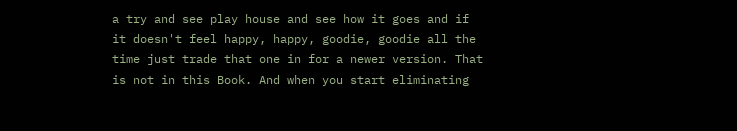a try and see play house and see how it goes and if it doesn't feel happy, happy, goodie, goodie all the time just trade that one in for a newer version. That is not in this Book. And when you start eliminating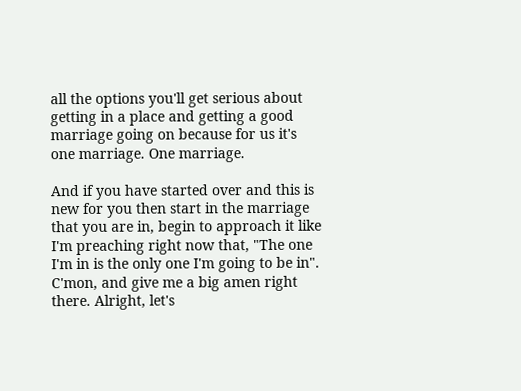all the options you'll get serious about getting in a place and getting a good marriage going on because for us it's one marriage. One marriage.

And if you have started over and this is new for you then start in the marriage that you are in, begin to approach it like I'm preaching right now that, "The one I'm in is the only one I'm going to be in". C'mon, and give me a big amen right there. Alright, let's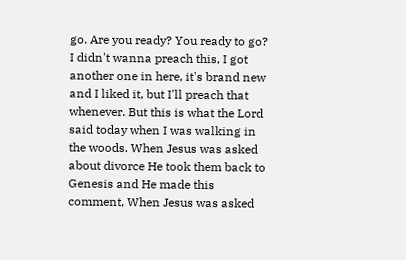go. Are you ready? You ready to go? I didn't wanna preach this, I got another one in here, it's brand new and I liked it, but I'll preach that whenever. But this is what the Lord said today when I was walking in the woods. When Jesus was asked about divorce He took them back to Genesis and He made this comment, When Jesus was asked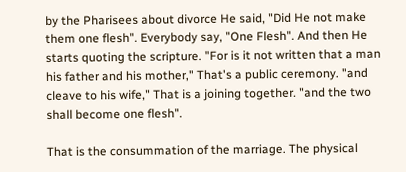by the Pharisees about divorce He said, "Did He not make them one flesh". Everybody say, "One Flesh". And then He starts quoting the scripture. "For is it not written that a man his father and his mother," That's a public ceremony. "and cleave to his wife," That is a joining together. "and the two shall become one flesh".

That is the consummation of the marriage. The physical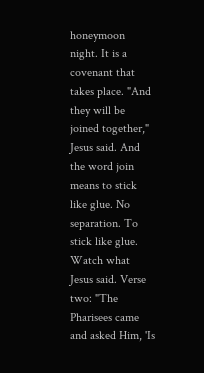honeymoon night. It is a covenant that takes place. "And they will be joined together," Jesus said. And the word join means to stick like glue. No separation. To stick like glue. Watch what Jesus said. Verse two: "The Pharisees came and asked Him, 'Is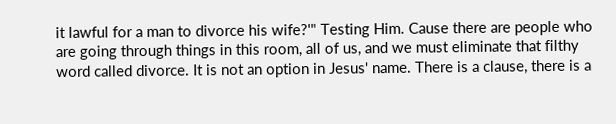it lawful for a man to divorce his wife?'" Testing Him. Cause there are people who are going through things in this room, all of us, and we must eliminate that filthy word called divorce. It is not an option in Jesus' name. There is a clause, there is a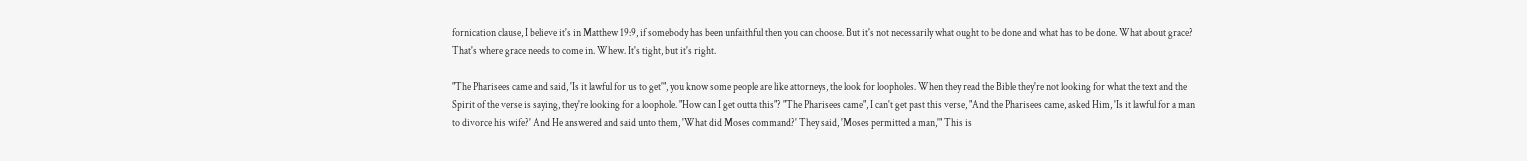fornication clause, I believe it's in Matthew 19:9, if somebody has been unfaithful then you can choose. But it's not necessarily what ought to be done and what has to be done. What about grace? That's where grace needs to come in. Whew. It's tight, but it's right.

"The Pharisees came and said, 'Is it lawful for us to get'", you know some people are like attorneys, the look for loopholes. When they read the Bible they're not looking for what the text and the Spirit of the verse is saying, they're looking for a loophole. "How can I get outta this"? "The Pharisees came", I can't get past this verse, "And the Pharisees came, asked Him, 'Is it lawful for a man to divorce his wife?' And He answered and said unto them, 'What did Moses command?' They said, 'Moses permitted a man,'" This is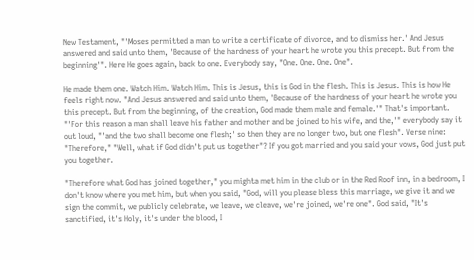New Testament, "'Moses permitted a man to write a certificate of divorce, and to dismiss her.' And Jesus answered and said unto them, 'Because of the hardness of your heart he wrote you this precept. But from the beginning'". Here He goes again, back to one. Everybody say, "One. One. One. One".

He made them one. Watch Him. Watch Him. This is Jesus, this is God in the flesh. This is Jesus. This is how He feels right now. "And Jesus answered and said unto them, 'Because of the hardness of your heart he wrote you this precept. But from the beginning, of the creation, God made them male and female.'" That's important. "'For this reason a man shall leave his father and mother and be joined to his wife, and the,'" everybody say it out loud, "'and the two shall become one flesh;' so then they are no longer two, but one flesh". Verse nine: "Therefore," "Well, what if God didn't put us together"? If you got married and you said your vows, God just put you together.

"Therefore what God has joined together," you mighta met him in the club or in the Red Roof inn, in a bedroom, I don't know where you met him, but when you said, "God, will you please bless this marriage, we give it and we sign the commit, we publicly celebrate, we leave, we cleave, we're joined, we're one". God said, "It's sanctified, it's Holy, it's under the blood, I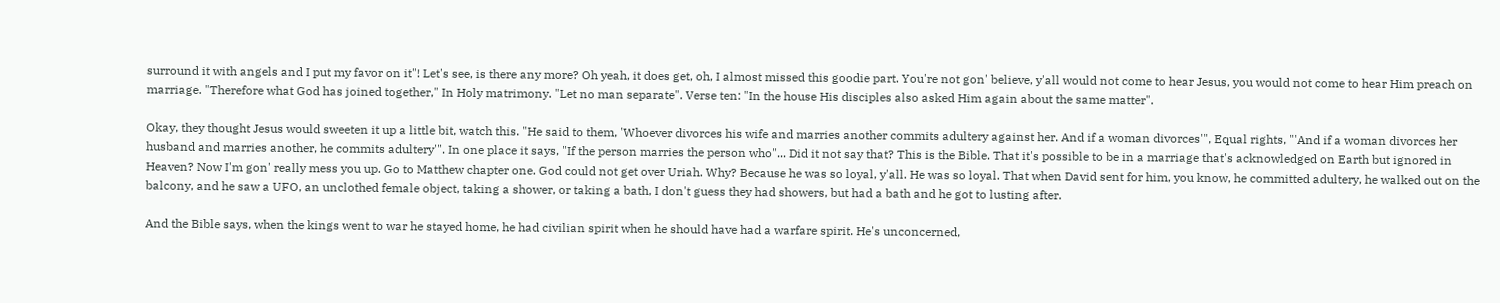surround it with angels and I put my favor on it"! Let's see, is there any more? Oh yeah, it does get, oh, I almost missed this goodie part. You're not gon' believe, y'all would not come to hear Jesus, you would not come to hear Him preach on marriage. "Therefore what God has joined together," In Holy matrimony. "Let no man separate". Verse ten: "In the house His disciples also asked Him again about the same matter".

Okay, they thought Jesus would sweeten it up a little bit, watch this. "He said to them, 'Whoever divorces his wife and marries another commits adultery against her. And if a woman divorces'", Equal rights, "'And if a woman divorces her husband and marries another, he commits adultery'". In one place it says, "If the person marries the person who"... Did it not say that? This is the Bible. That it's possible to be in a marriage that's acknowledged on Earth but ignored in Heaven? Now I'm gon' really mess you up. Go to Matthew chapter one. God could not get over Uriah. Why? Because he was so loyal, y'all. He was so loyal. That when David sent for him, you know, he committed adultery, he walked out on the balcony, and he saw a UFO, an unclothed female object, taking a shower, or taking a bath, I don't guess they had showers, but had a bath and he got to lusting after.

And the Bible says, when the kings went to war he stayed home, he had civilian spirit when he should have had a warfare spirit. He's unconcerned,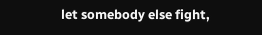let somebody else fight,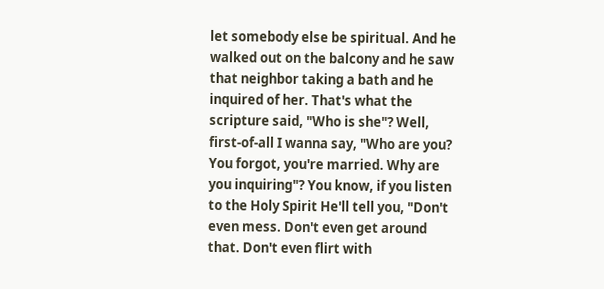let somebody else be spiritual. And he walked out on the balcony and he saw that neighbor taking a bath and he inquired of her. That's what the scripture said, "Who is she"? Well, first-of-all I wanna say, "Who are you? You forgot, you're married. Why are you inquiring"? You know, if you listen to the Holy Spirit He'll tell you, "Don't even mess. Don't even get around that. Don't even flirt with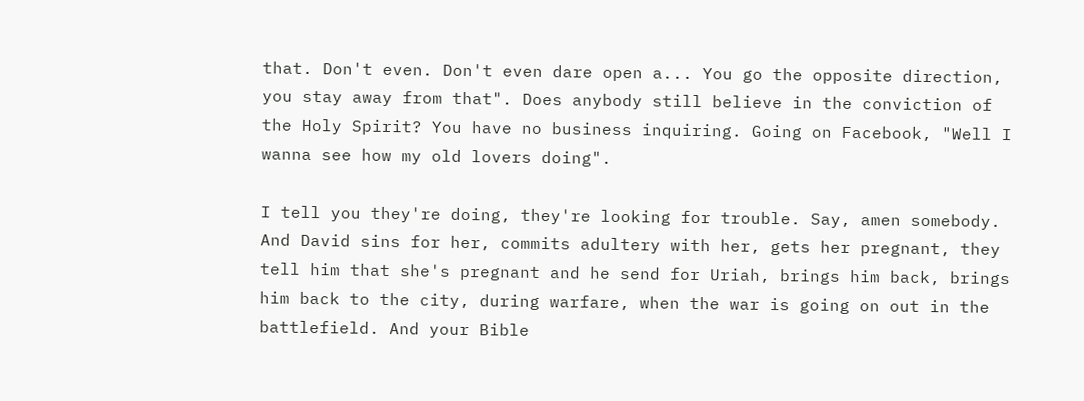that. Don't even. Don't even dare open a... You go the opposite direction, you stay away from that". Does anybody still believe in the conviction of the Holy Spirit? You have no business inquiring. Going on Facebook, "Well I wanna see how my old lovers doing".

I tell you they're doing, they're looking for trouble. Say, amen somebody. And David sins for her, commits adultery with her, gets her pregnant, they tell him that she's pregnant and he send for Uriah, brings him back, brings him back to the city, during warfare, when the war is going on out in the battlefield. And your Bible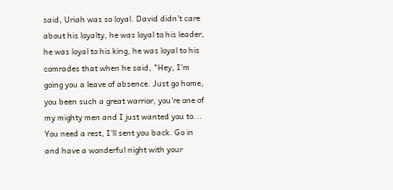said, Uriah was so loyal. David didn't care about his loyalty, he was loyal to his leader, he was loyal to his king, he was loyal to his comrades that when he said, "Hey, I'm going you a leave of absence. Just go home, you been such a great warrior, you're one of my mighty men and I just wanted you to... You need a rest, I'll sent you back. Go in and have a wonderful night with your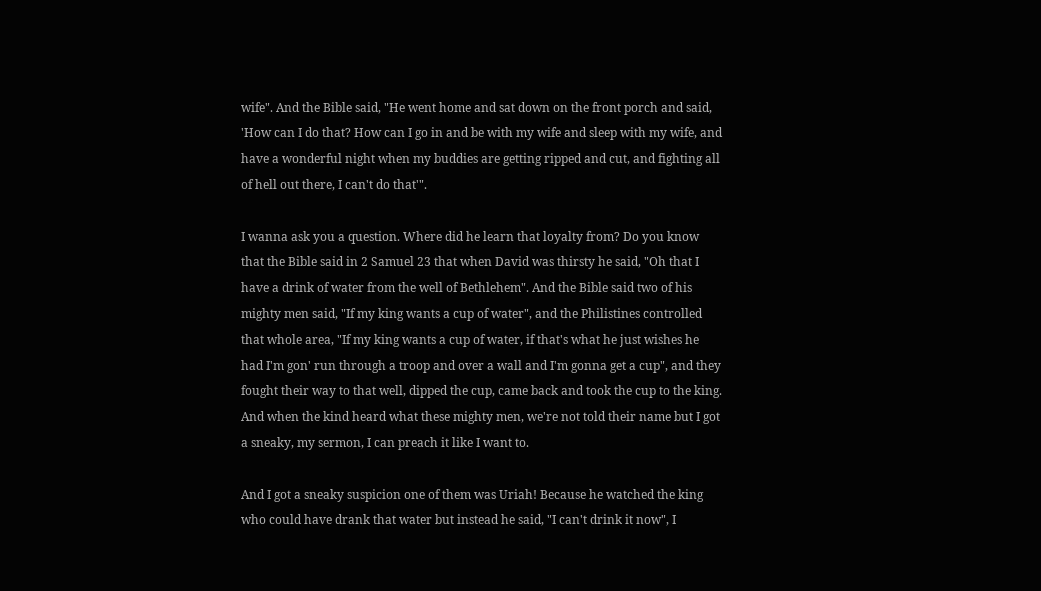wife". And the Bible said, "He went home and sat down on the front porch and said, 'How can I do that? How can I go in and be with my wife and sleep with my wife, and have a wonderful night when my buddies are getting ripped and cut, and fighting all of hell out there, I can't do that'".

I wanna ask you a question. Where did he learn that loyalty from? Do you know that the Bible said in 2 Samuel 23 that when David was thirsty he said, "Oh that I have a drink of water from the well of Bethlehem". And the Bible said two of his mighty men said, "If my king wants a cup of water", and the Philistines controlled that whole area, "If my king wants a cup of water, if that's what he just wishes he had I'm gon' run through a troop and over a wall and I'm gonna get a cup", and they fought their way to that well, dipped the cup, came back and took the cup to the king. And when the kind heard what these mighty men, we're not told their name but I got a sneaky, my sermon, I can preach it like I want to.

And I got a sneaky suspicion one of them was Uriah! Because he watched the king who could have drank that water but instead he said, "I can't drink it now", I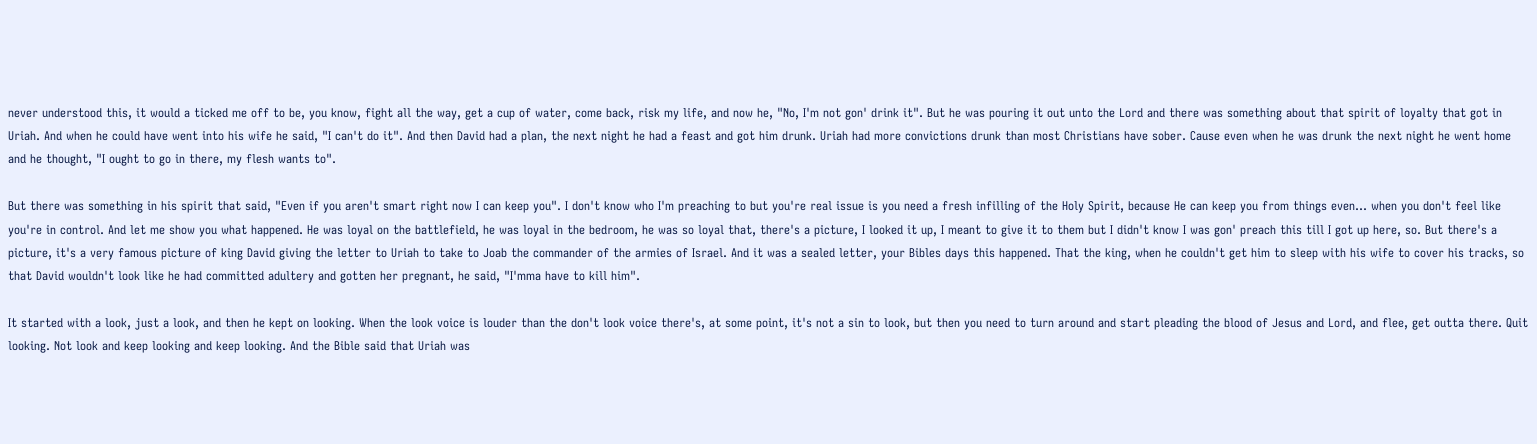never understood this, it would a ticked me off to be, you know, fight all the way, get a cup of water, come back, risk my life, and now he, "No, I'm not gon' drink it". But he was pouring it out unto the Lord and there was something about that spirit of loyalty that got in Uriah. And when he could have went into his wife he said, "I can't do it". And then David had a plan, the next night he had a feast and got him drunk. Uriah had more convictions drunk than most Christians have sober. Cause even when he was drunk the next night he went home and he thought, "I ought to go in there, my flesh wants to".

But there was something in his spirit that said, "Even if you aren't smart right now I can keep you". I don't know who I'm preaching to but you're real issue is you need a fresh infilling of the Holy Spirit, because He can keep you from things even... when you don't feel like you're in control. And let me show you what happened. He was loyal on the battlefield, he was loyal in the bedroom, he was so loyal that, there's a picture, I looked it up, I meant to give it to them but I didn't know I was gon' preach this till I got up here, so. But there's a picture, it's a very famous picture of king David giving the letter to Uriah to take to Joab the commander of the armies of Israel. And it was a sealed letter, your Bibles days this happened. That the king, when he couldn't get him to sleep with his wife to cover his tracks, so that David wouldn't look like he had committed adultery and gotten her pregnant, he said, "I'mma have to kill him".

It started with a look, just a look, and then he kept on looking. When the look voice is louder than the don't look voice there's, at some point, it's not a sin to look, but then you need to turn around and start pleading the blood of Jesus and Lord, and flee, get outta there. Quit looking. Not look and keep looking and keep looking. And the Bible said that Uriah was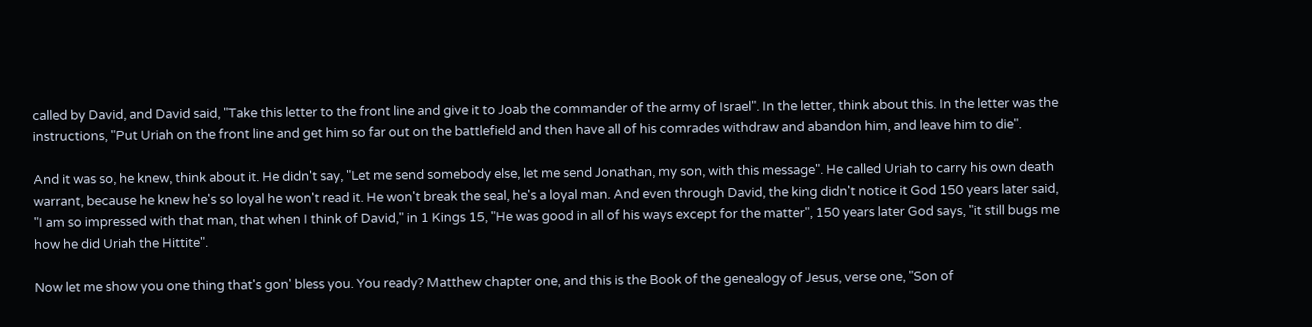called by David, and David said, "Take this letter to the front line and give it to Joab the commander of the army of Israel". In the letter, think about this. In the letter was the instructions, "Put Uriah on the front line and get him so far out on the battlefield and then have all of his comrades withdraw and abandon him, and leave him to die".

And it was so, he knew, think about it. He didn't say, "Let me send somebody else, let me send Jonathan, my son, with this message". He called Uriah to carry his own death warrant, because he knew he's so loyal he won't read it. He won't break the seal, he's a loyal man. And even through David, the king didn't notice it God 150 years later said, "I am so impressed with that man, that when I think of David," in 1 Kings 15, "He was good in all of his ways except for the matter", 150 years later God says, "it still bugs me how he did Uriah the Hittite".

Now let me show you one thing that's gon' bless you. You ready? Matthew chapter one, and this is the Book of the genealogy of Jesus, verse one, "Son of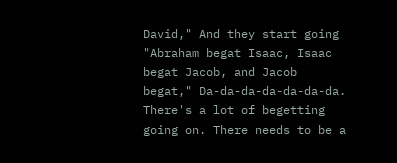David," And they start going "Abraham begat Isaac, Isaac begat Jacob, and Jacob begat," Da-da-da-da-da-da-da. There's a lot of begetting going on. There needs to be a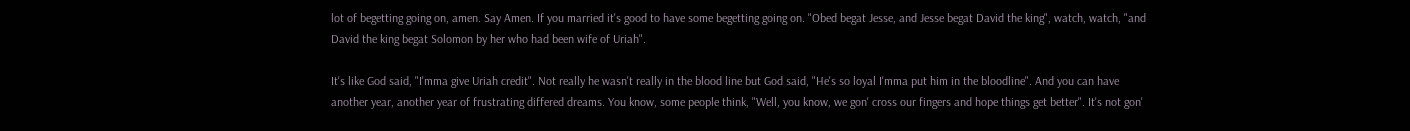lot of begetting going on, amen. Say Amen. If you married it's good to have some begetting going on. "Obed begat Jesse, and Jesse begat David the king", watch, watch, "and David the king begat Solomon by her who had been wife of Uriah".

It's like God said, "I'mma give Uriah credit". Not really he wasn't really in the blood line but God said, "He's so loyal I'mma put him in the bloodline". And you can have another year, another year of frustrating differed dreams. You know, some people think, "Well, you know, we gon' cross our fingers and hope things get better". It's not gon'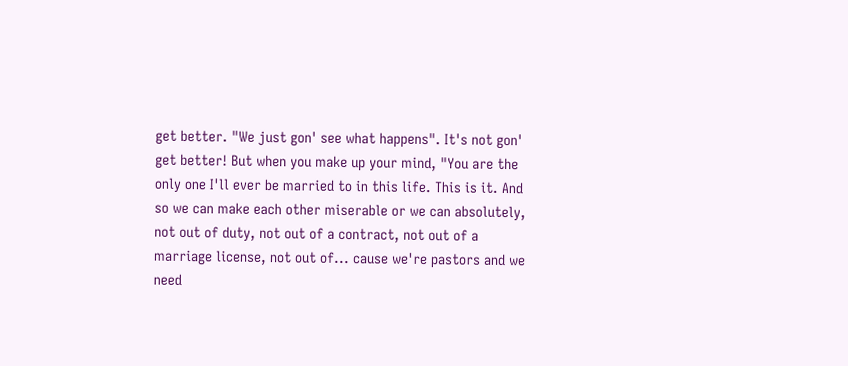get better. "We just gon' see what happens". It's not gon' get better! But when you make up your mind, "You are the only one I'll ever be married to in this life. This is it. And so we can make each other miserable or we can absolutely, not out of duty, not out of a contract, not out of a marriage license, not out of... cause we're pastors and we need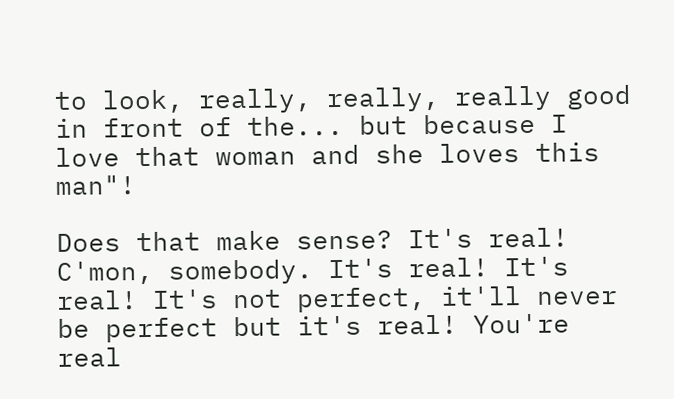to look, really, really, really good in front of the... but because I love that woman and she loves this man"!

Does that make sense? It's real! C'mon, somebody. It's real! It's real! It's not perfect, it'll never be perfect but it's real! You're real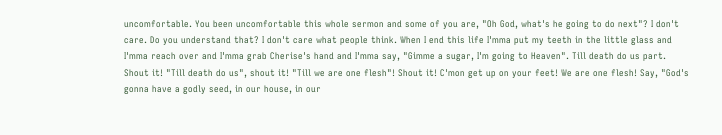uncomfortable. You been uncomfortable this whole sermon and some of you are, "Oh God, what's he going to do next"? I don't care. Do you understand that? I don't care what people think. When I end this life I'mma put my teeth in the little glass and I'mma reach over and I'mma grab Cherise's hand and I'mma say, "Gimme a sugar, I'm going to Heaven". Till death do us part. Shout it! "Till death do us", shout it! "Till we are one flesh"! Shout it! C'mon get up on your feet! We are one flesh! Say, "God's gonna have a godly seed, in our house, in our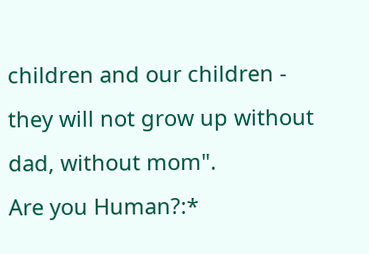children and our children - they will not grow up without dad, without mom".
Are you Human?:*